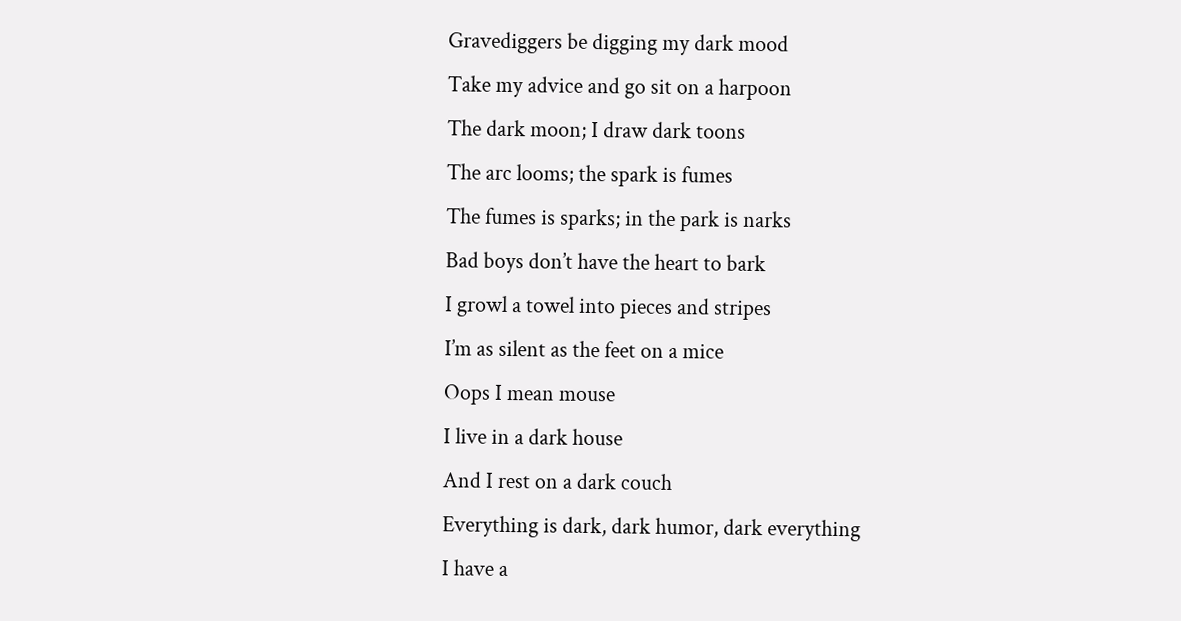Gravediggers be digging my dark mood
Take my advice and go sit on a harpoon
The dark moon; I draw dark toons
The arc looms; the spark is fumes
The fumes is sparks; in the park is narks
Bad boys don’t have the heart to bark
I growl a towel into pieces and stripes
I’m as silent as the feet on a mice
Oops I mean mouse
I live in a dark house
And I rest on a dark couch
Everything is dark, dark humor, dark everything
I have a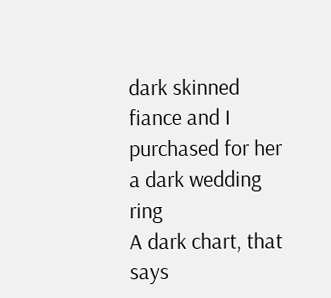dark skinned fiance and I purchased for her a dark wedding ring
A dark chart, that says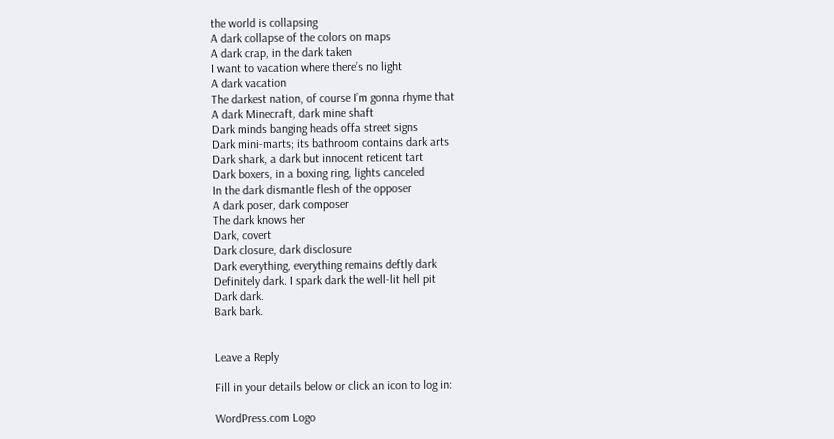the world is collapsing
A dark collapse of the colors on maps
A dark crap, in the dark taken
I want to vacation where there’s no light
A dark vacation
The darkest nation, of course I’m gonna rhyme that
A dark Minecraft, dark mine shaft
Dark minds banging heads offa street signs
Dark mini-marts; its bathroom contains dark arts
Dark shark, a dark but innocent reticent tart
Dark boxers, in a boxing ring, lights canceled
In the dark dismantle flesh of the opposer
A dark poser, dark composer
The dark knows her
Dark, covert
Dark closure, dark disclosure
Dark everything, everything remains deftly dark
Definitely dark. I spark dark the well-lit hell pit
Dark dark.
Bark bark.


Leave a Reply

Fill in your details below or click an icon to log in:

WordPress.com Logo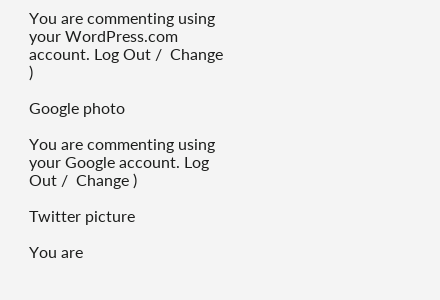You are commenting using your WordPress.com account. Log Out /  Change )

Google photo

You are commenting using your Google account. Log Out /  Change )

Twitter picture

You are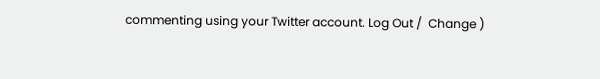commenting using your Twitter account. Log Out /  Change )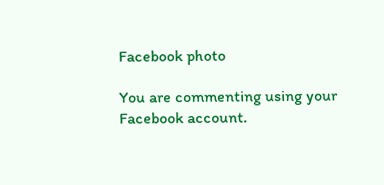Facebook photo

You are commenting using your Facebook account.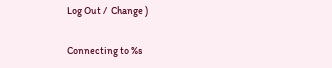Log Out /  Change )

Connecting to %s